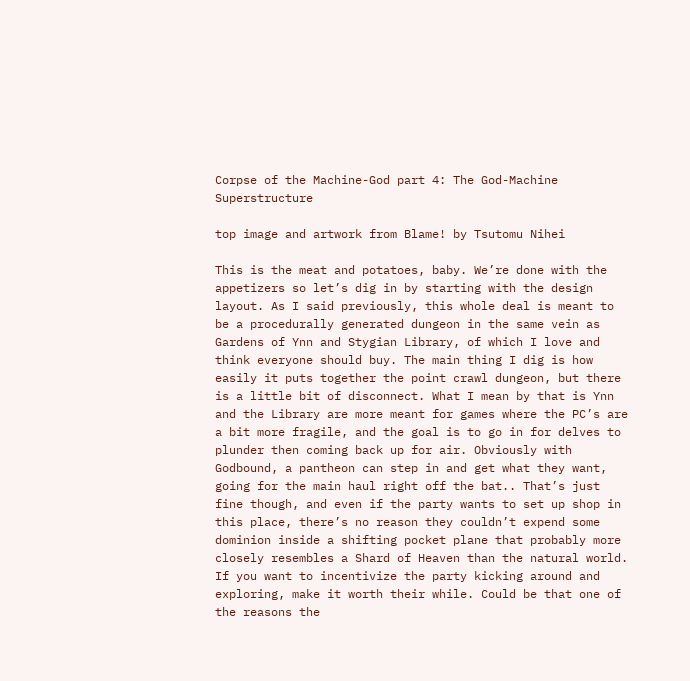Corpse of the Machine-God part 4: The God-Machine Superstructure

top image and artwork from Blame! by Tsutomu Nihei

This is the meat and potatoes, baby. We’re done with the appetizers so let’s dig in by starting with the design layout. As I said previously, this whole deal is meant to be a procedurally generated dungeon in the same vein as Gardens of Ynn and Stygian Library, of which I love and think everyone should buy. The main thing I dig is how easily it puts together the point crawl dungeon, but there is a little bit of disconnect. What I mean by that is Ynn and the Library are more meant for games where the PC’s are a bit more fragile, and the goal is to go in for delves to plunder then coming back up for air. Obviously with Godbound, a pantheon can step in and get what they want, going for the main haul right off the bat.. That’s just fine though, and even if the party wants to set up shop in this place, there’s no reason they couldn’t expend some dominion inside a shifting pocket plane that probably more closely resembles a Shard of Heaven than the natural world. If you want to incentivize the party kicking around and exploring, make it worth their while. Could be that one of the reasons the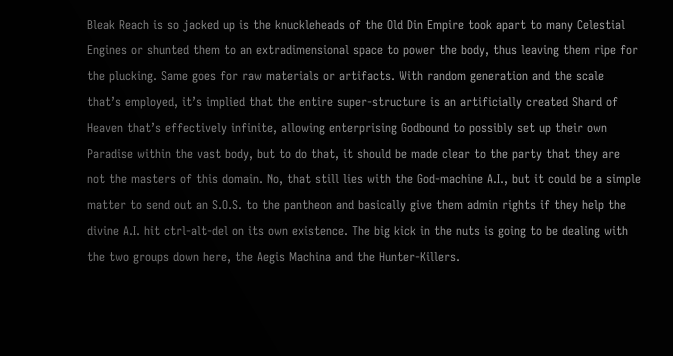Bleak Reach is so jacked up is the knuckleheads of the Old Din Empire took apart to many Celestial Engines or shunted them to an extradimensional space to power the body, thus leaving them ripe for the plucking. Same goes for raw materials or artifacts. With random generation and the scale that’s employed, it’s implied that the entire super-structure is an artificially created Shard of Heaven that’s effectively infinite, allowing enterprising Godbound to possibly set up their own Paradise within the vast body, but to do that, it should be made clear to the party that they are not the masters of this domain. No, that still lies with the God-machine A.I., but it could be a simple matter to send out an S.O.S. to the pantheon and basically give them admin rights if they help the divine A.I. hit ctrl-alt-del on its own existence. The big kick in the nuts is going to be dealing with the two groups down here, the Aegis Machina and the Hunter-Killers.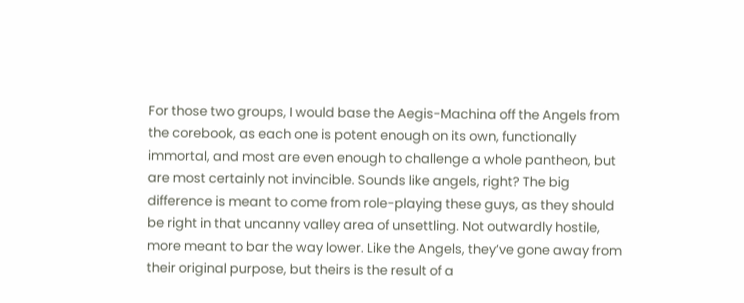For those two groups, I would base the Aegis-Machina off the Angels from the corebook, as each one is potent enough on its own, functionally immortal, and most are even enough to challenge a whole pantheon, but are most certainly not invincible. Sounds like angels, right? The big difference is meant to come from role-playing these guys, as they should be right in that uncanny valley area of unsettling. Not outwardly hostile, more meant to bar the way lower. Like the Angels, they’ve gone away from their original purpose, but theirs is the result of a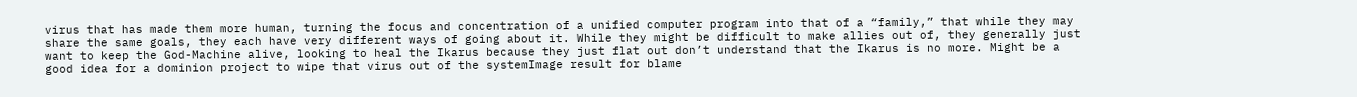virus that has made them more human, turning the focus and concentration of a unified computer program into that of a “family,” that while they may share the same goals, they each have very different ways of going about it. While they might be difficult to make allies out of, they generally just want to keep the God-Machine alive, looking to heal the Ikarus because they just flat out don’t understand that the Ikarus is no more. Might be a good idea for a dominion project to wipe that virus out of the systemImage result for blame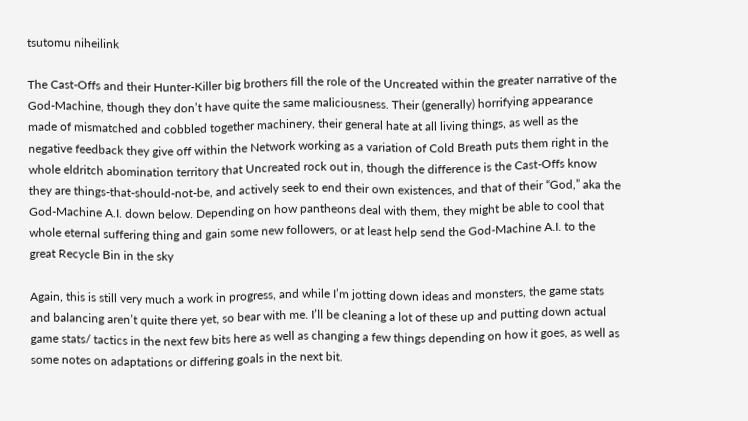tsutomu niheilink

The Cast-Offs and their Hunter-Killer big brothers fill the role of the Uncreated within the greater narrative of the God-Machine, though they don’t have quite the same maliciousness. Their (generally) horrifying appearance made of mismatched and cobbled together machinery, their general hate at all living things, as well as the negative feedback they give off within the Network working as a variation of Cold Breath puts them right in the whole eldritch abomination territory that Uncreated rock out in, though the difference is the Cast-Offs know they are things-that-should-not-be, and actively seek to end their own existences, and that of their “God,” aka the God-Machine A.I. down below. Depending on how pantheons deal with them, they might be able to cool that whole eternal suffering thing and gain some new followers, or at least help send the God-Machine A.I. to the great Recycle Bin in the sky

Again, this is still very much a work in progress, and while I’m jotting down ideas and monsters, the game stats and balancing aren’t quite there yet, so bear with me. I’ll be cleaning a lot of these up and putting down actual game stats/ tactics in the next few bits here as well as changing a few things depending on how it goes, as well as some notes on adaptations or differing goals in the next bit.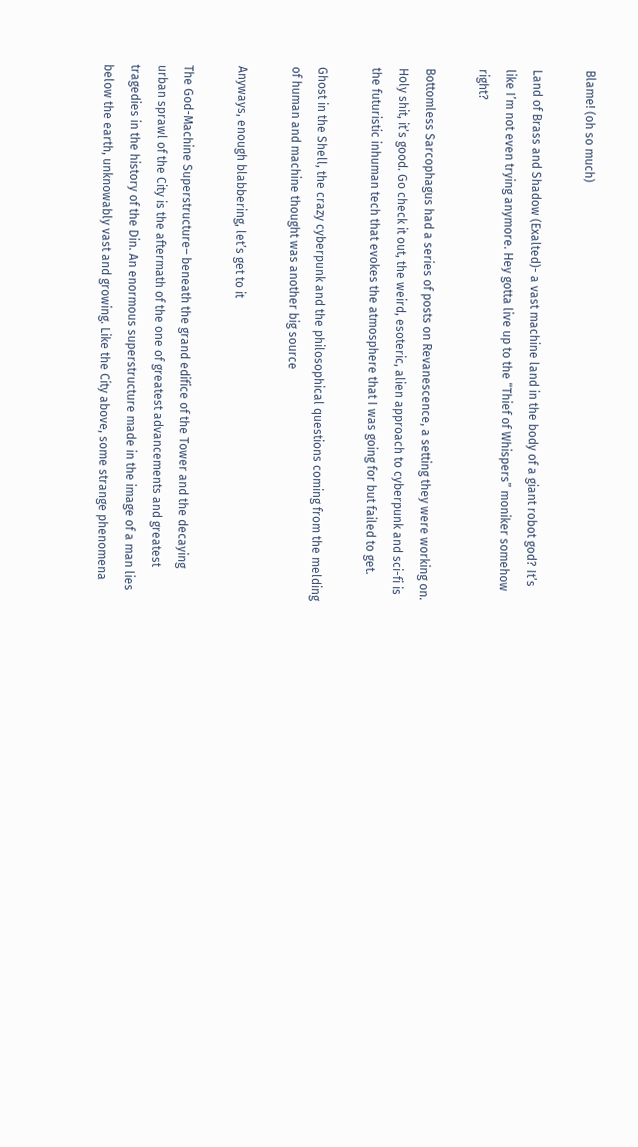Blame! (oh so much)

Land of Brass and Shadow (Exalted)- a vast machine land in the body of a giant robot god? It’s like I’m not even trying anymore. Hey gotta live up to the “Thief of Whispers” moniker somehow right?

Bottomless Sarcophagus had a series of posts on Revanescence, a setting they were working on. Holy shit, it’s good. Go check it out, the weird, esoteric, alien approach to cyberpunk and sci-fi is the futuristic inhuman tech that evokes the atmosphere that I was going for but failed to get.

Ghost in the Shell, the crazy cyberpunk and the philosophical questions coming from the melding of human and machine thought was another big source

Anyways, enough blabbering, let’s get to it

The God-Machine Superstructure– beneath the grand edifice of the Tower and the decaying urban sprawl of the City is the aftermath of the one of greatest advancements and greatest tragedies in the history of the Din. An enormous superstructure made in the image of a man lies below the earth, unknowably vast and growing. Like the City above, some strange phenomena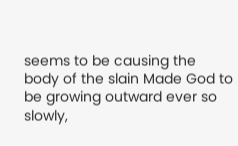seems to be causing the body of the slain Made God to be growing outward ever so slowly,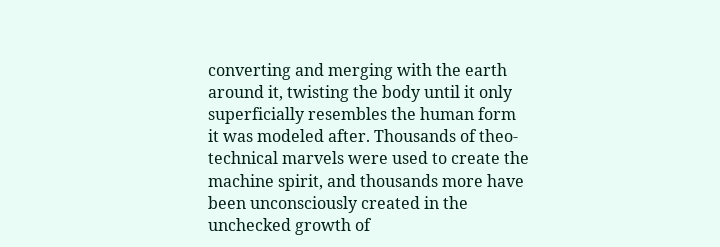converting and merging with the earth around it, twisting the body until it only superficially resembles the human form it was modeled after. Thousands of theo-technical marvels were used to create the machine spirit, and thousands more have been unconsciously created in the unchecked growth of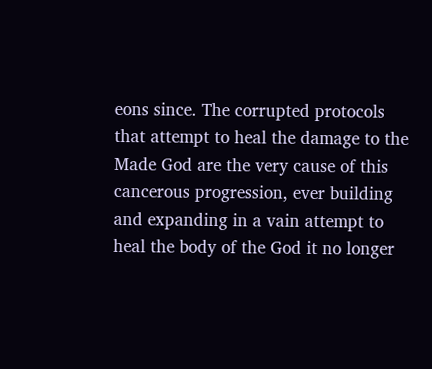eons since. The corrupted protocols that attempt to heal the damage to the Made God are the very cause of this cancerous progression, ever building and expanding in a vain attempt to heal the body of the God it no longer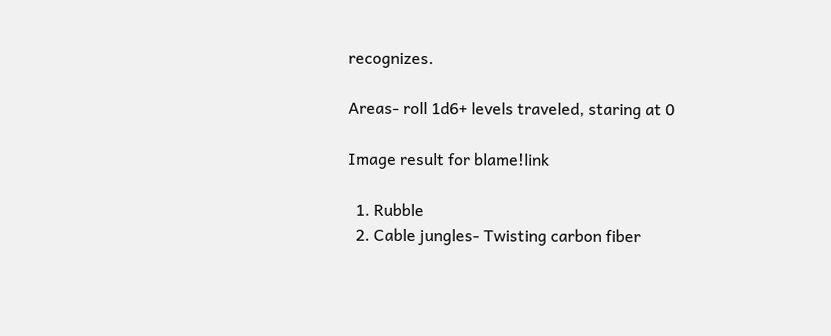recognizes.

Areas- roll 1d6+ levels traveled, staring at 0

Image result for blame!link

  1. Rubble
  2. Cable jungles- Twisting carbon fiber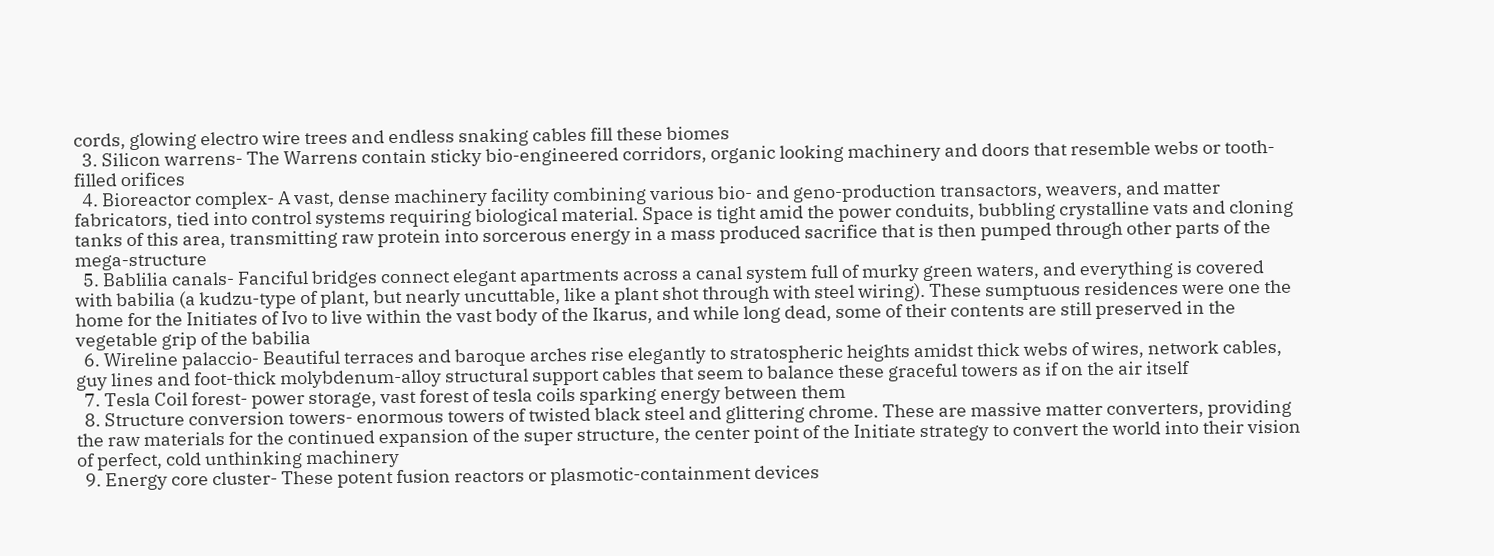cords, glowing electro wire trees and endless snaking cables fill these biomes
  3. Silicon warrens- The Warrens contain sticky bio-engineered corridors, organic looking machinery and doors that resemble webs or tooth-filled orifices
  4. Bioreactor complex- A vast, dense machinery facility combining various bio- and geno-production transactors, weavers, and matter fabricators, tied into control systems requiring biological material. Space is tight amid the power conduits, bubbling crystalline vats and cloning tanks of this area, transmitting raw protein into sorcerous energy in a mass produced sacrifice that is then pumped through other parts of the mega-structure
  5. Bablilia canals- Fanciful bridges connect elegant apartments across a canal system full of murky green waters, and everything is covered with babilia (a kudzu-type of plant, but nearly uncuttable, like a plant shot through with steel wiring). These sumptuous residences were one the home for the Initiates of Ivo to live within the vast body of the Ikarus, and while long dead, some of their contents are still preserved in the vegetable grip of the babilia
  6. Wireline palaccio- Beautiful terraces and baroque arches rise elegantly to stratospheric heights amidst thick webs of wires, network cables, guy lines and foot-thick molybdenum-alloy structural support cables that seem to balance these graceful towers as if on the air itself
  7. Tesla Coil forest- power storage, vast forest of tesla coils sparking energy between them
  8. Structure conversion towers- enormous towers of twisted black steel and glittering chrome. These are massive matter converters, providing the raw materials for the continued expansion of the super structure, the center point of the Initiate strategy to convert the world into their vision of perfect, cold unthinking machinery
  9. Energy core cluster- These potent fusion reactors or plasmotic-containment devices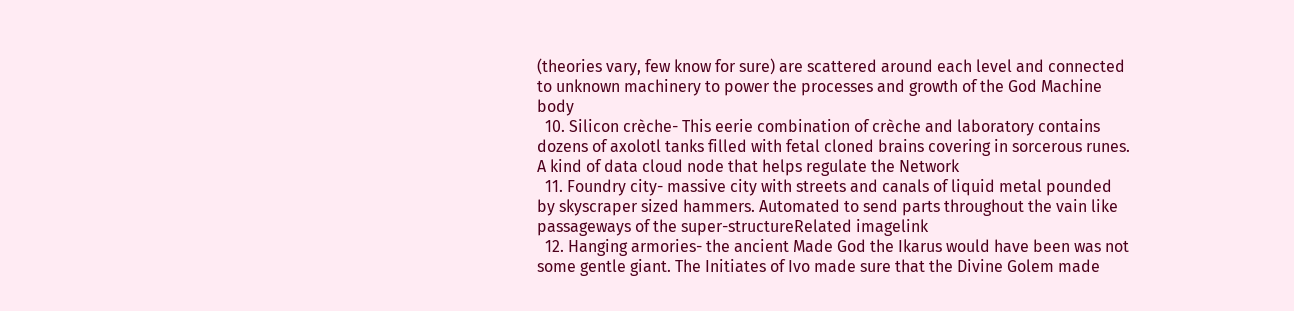(theories vary, few know for sure) are scattered around each level and connected to unknown machinery to power the processes and growth of the God Machine body
  10. Silicon crèche- This eerie combination of crèche and laboratory contains dozens of axolotl tanks filled with fetal cloned brains covering in sorcerous runes. A kind of data cloud node that helps regulate the Network
  11. Foundry city- massive city with streets and canals of liquid metal pounded by skyscraper sized hammers. Automated to send parts throughout the vain like passageways of the super-structureRelated imagelink
  12. Hanging armories- the ancient Made God the Ikarus would have been was not some gentle giant. The Initiates of Ivo made sure that the Divine Golem made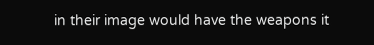in their image would have the weapons it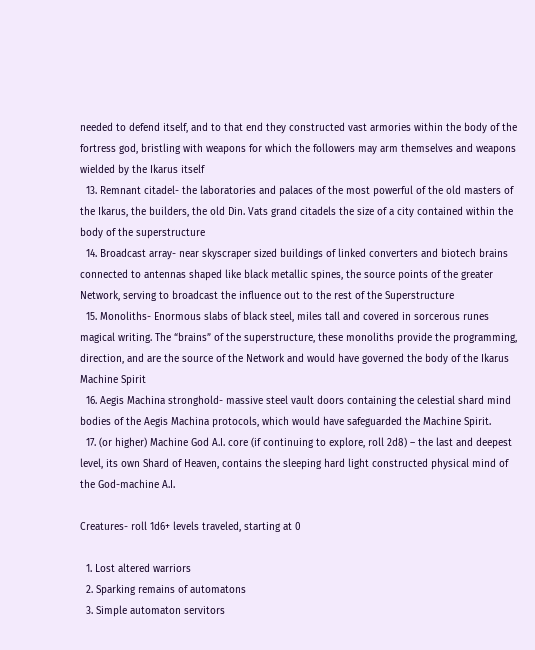needed to defend itself, and to that end they constructed vast armories within the body of the fortress god, bristling with weapons for which the followers may arm themselves and weapons wielded by the Ikarus itself
  13. Remnant citadel- the laboratories and palaces of the most powerful of the old masters of the Ikarus, the builders, the old Din. Vats grand citadels the size of a city contained within the body of the superstructure
  14. Broadcast array- near skyscraper sized buildings of linked converters and biotech brains connected to antennas shaped like black metallic spines, the source points of the greater Network, serving to broadcast the influence out to the rest of the Superstructure
  15. Monoliths- Enormous slabs of black steel, miles tall and covered in sorcerous runes magical writing. The “brains” of the superstructure, these monoliths provide the programming, direction, and are the source of the Network and would have governed the body of the Ikarus Machine Spirit
  16. Aegis Machina stronghold- massive steel vault doors containing the celestial shard mind bodies of the Aegis Machina protocols, which would have safeguarded the Machine Spirit.
  17. (or higher) Machine God A.I. core (if continuing to explore, roll 2d8) – the last and deepest level, its own Shard of Heaven, contains the sleeping hard light constructed physical mind of the God-machine A.I.

Creatures- roll 1d6+ levels traveled, starting at 0

  1. Lost altered warriors
  2. Sparking remains of automatons
  3. Simple automaton servitors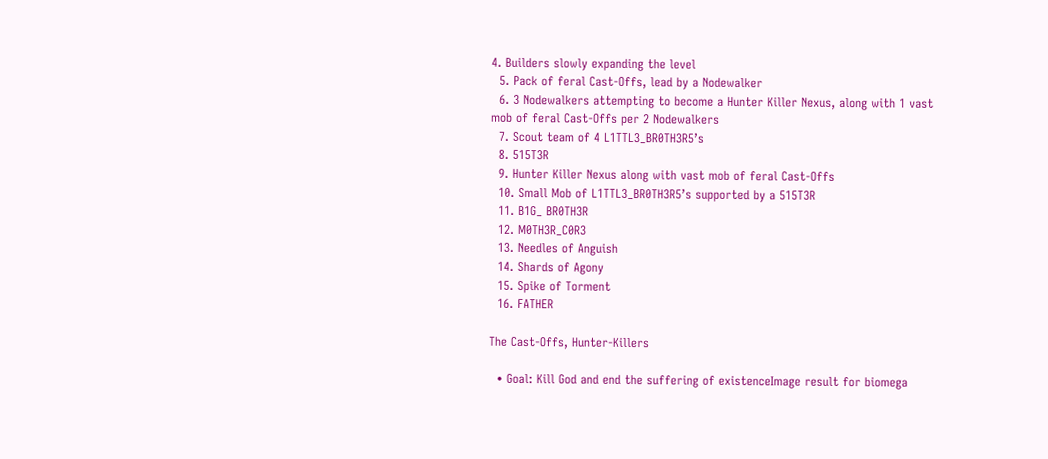4. Builders slowly expanding the level
  5. Pack of feral Cast-Offs, lead by a Nodewalker
  6. 3 Nodewalkers attempting to become a Hunter Killer Nexus, along with 1 vast mob of feral Cast-Offs per 2 Nodewalkers
  7. Scout team of 4 L1TTL3_BR0TH3R5’s
  8. 515T3R
  9. Hunter Killer Nexus along with vast mob of feral Cast-Offs
  10. Small Mob of L1TTL3_BR0TH3R5’s supported by a 515T3R
  11. B1G_ BR0TH3R
  12. M0TH3R_C0R3
  13. Needles of Anguish
  14. Shards of Agony
  15. Spike of Torment
  16. FATHER

The Cast-Offs, Hunter-Killers

  • Goal: Kill God and end the suffering of existenceImage result for biomega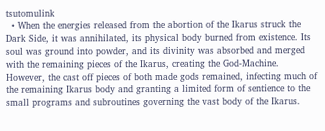tsutomulink
  • When the energies released from the abortion of the Ikarus struck the Dark Side, it was annihilated, its physical body burned from existence. Its soul was ground into powder, and its divinity was absorbed and merged with the remaining pieces of the Ikarus, creating the God-Machine. However, the cast off pieces of both made gods remained, infecting much of the remaining Ikarus body and granting a limited form of sentience to the small programs and subroutines governing the vast body of the Ikarus.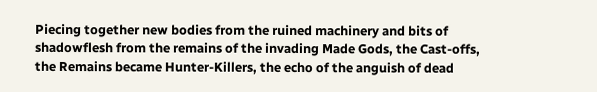Piecing together new bodies from the ruined machinery and bits of shadowflesh from the remains of the invading Made Gods, the Cast-offs, the Remains became Hunter-Killers, the echo of the anguish of dead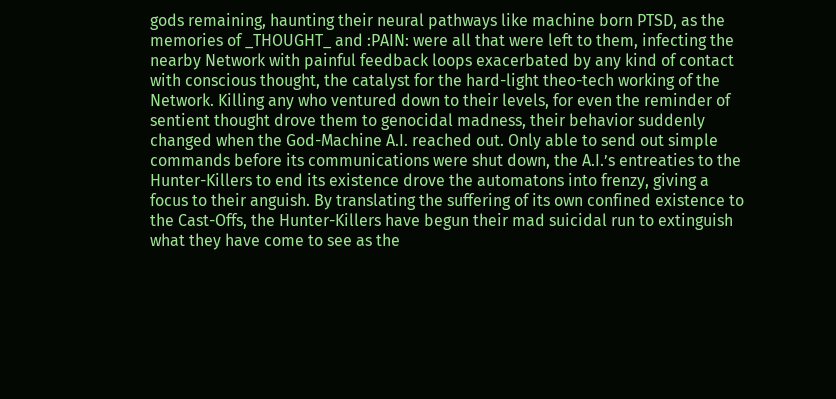gods remaining, haunting their neural pathways like machine born PTSD, as the memories of _THOUGHT_ and :PAIN: were all that were left to them, infecting the nearby Network with painful feedback loops exacerbated by any kind of contact with conscious thought, the catalyst for the hard-light theo-tech working of the Network. Killing any who ventured down to their levels, for even the reminder of sentient thought drove them to genocidal madness, their behavior suddenly changed when the God-Machine A.I. reached out. Only able to send out simple commands before its communications were shut down, the A.I.’s entreaties to the Hunter-Killers to end its existence drove the automatons into frenzy, giving a focus to their anguish. By translating the suffering of its own confined existence to the Cast-Offs, the Hunter-Killers have begun their mad suicidal run to extinguish what they have come to see as the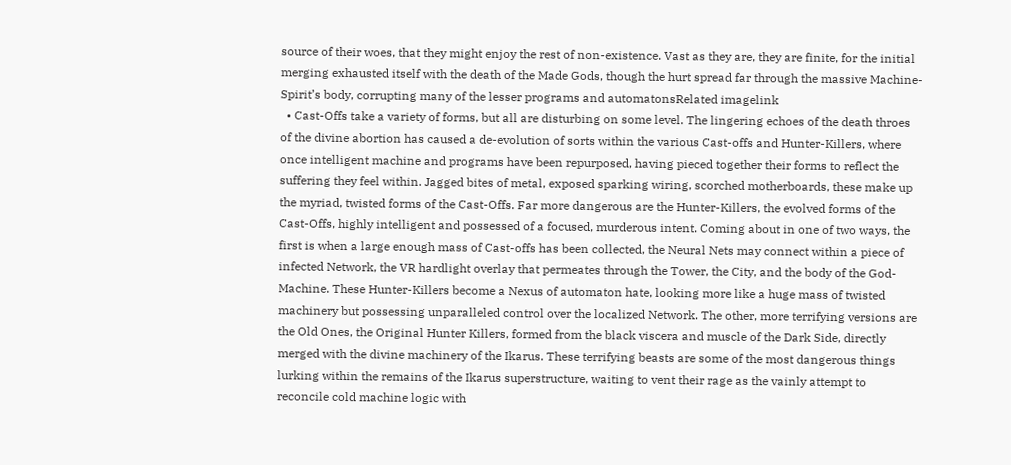source of their woes, that they might enjoy the rest of non-existence. Vast as they are, they are finite, for the initial merging exhausted itself with the death of the Made Gods, though the hurt spread far through the massive Machine-Spirit’s body, corrupting many of the lesser programs and automatonsRelated imagelink
  • Cast-Offs take a variety of forms, but all are disturbing on some level. The lingering echoes of the death throes of the divine abortion has caused a de-evolution of sorts within the various Cast-offs and Hunter-Killers, where once intelligent machine and programs have been repurposed, having pieced together their forms to reflect the suffering they feel within. Jagged bites of metal, exposed sparking wiring, scorched motherboards, these make up the myriad, twisted forms of the Cast-Offs. Far more dangerous are the Hunter-Killers, the evolved forms of the Cast-Offs, highly intelligent and possessed of a focused, murderous intent. Coming about in one of two ways, the first is when a large enough mass of Cast-offs has been collected, the Neural Nets may connect within a piece of infected Network, the VR hardlight overlay that permeates through the Tower, the City, and the body of the God-Machine. These Hunter-Killers become a Nexus of automaton hate, looking more like a huge mass of twisted machinery but possessing unparalleled control over the localized Network. The other, more terrifying versions are the Old Ones, the Original Hunter Killers, formed from the black viscera and muscle of the Dark Side, directly merged with the divine machinery of the Ikarus. These terrifying beasts are some of the most dangerous things lurking within the remains of the Ikarus superstructure, waiting to vent their rage as the vainly attempt to reconcile cold machine logic with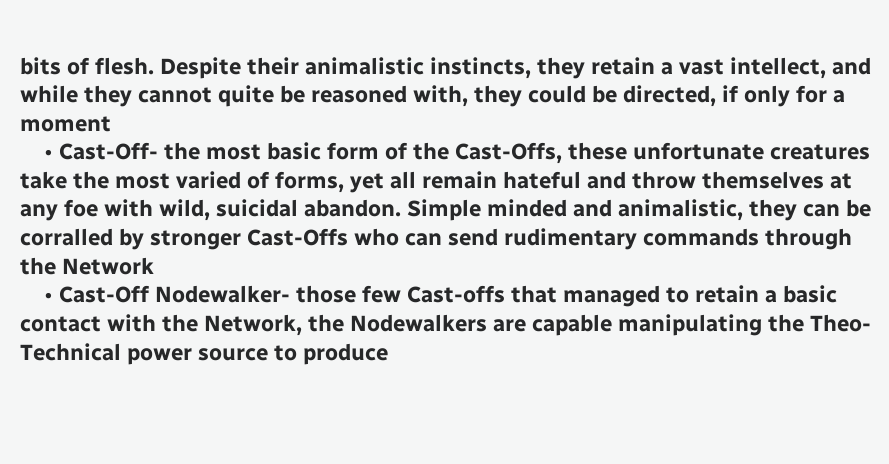bits of flesh. Despite their animalistic instincts, they retain a vast intellect, and while they cannot quite be reasoned with, they could be directed, if only for a moment
    • Cast-Off- the most basic form of the Cast-Offs, these unfortunate creatures take the most varied of forms, yet all remain hateful and throw themselves at any foe with wild, suicidal abandon. Simple minded and animalistic, they can be corralled by stronger Cast-Offs who can send rudimentary commands through the Network
    • Cast-Off Nodewalker- those few Cast-offs that managed to retain a basic contact with the Network, the Nodewalkers are capable manipulating the Theo-Technical power source to produce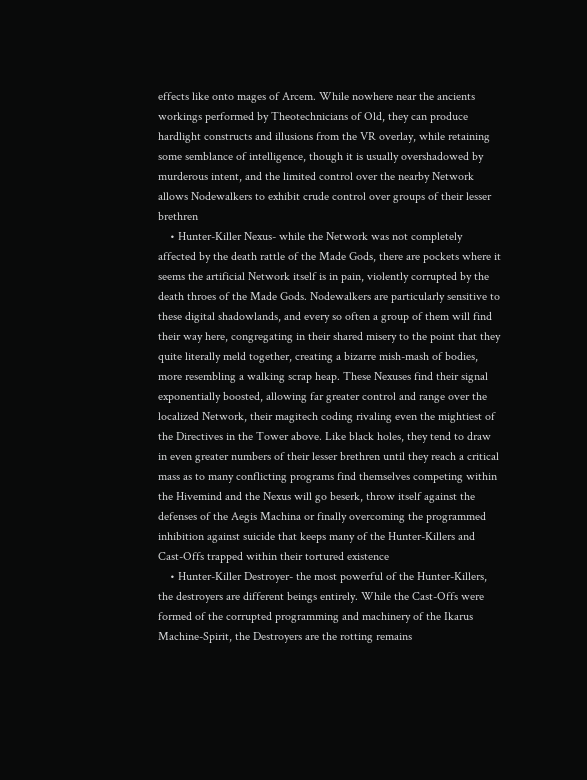effects like onto mages of Arcem. While nowhere near the ancients workings performed by Theotechnicians of Old, they can produce hardlight constructs and illusions from the VR overlay, while retaining some semblance of intelligence, though it is usually overshadowed by murderous intent, and the limited control over the nearby Network allows Nodewalkers to exhibit crude control over groups of their lesser brethren
    • Hunter-Killer Nexus- while the Network was not completely affected by the death rattle of the Made Gods, there are pockets where it seems the artificial Network itself is in pain, violently corrupted by the death throes of the Made Gods. Nodewalkers are particularly sensitive to these digital shadowlands, and every so often a group of them will find their way here, congregating in their shared misery to the point that they quite literally meld together, creating a bizarre mish-mash of bodies, more resembling a walking scrap heap. These Nexuses find their signal exponentially boosted, allowing far greater control and range over the localized Network, their magitech coding rivaling even the mightiest of the Directives in the Tower above. Like black holes, they tend to draw in even greater numbers of their lesser brethren until they reach a critical mass as to many conflicting programs find themselves competing within the Hivemind and the Nexus will go beserk, throw itself against the defenses of the Aegis Machina or finally overcoming the programmed inhibition against suicide that keeps many of the Hunter-Killers and Cast-Offs trapped within their tortured existence
    • Hunter-Killer Destroyer- the most powerful of the Hunter-Killers, the destroyers are different beings entirely. While the Cast-Offs were formed of the corrupted programming and machinery of the Ikarus Machine-Spirit, the Destroyers are the rotting remains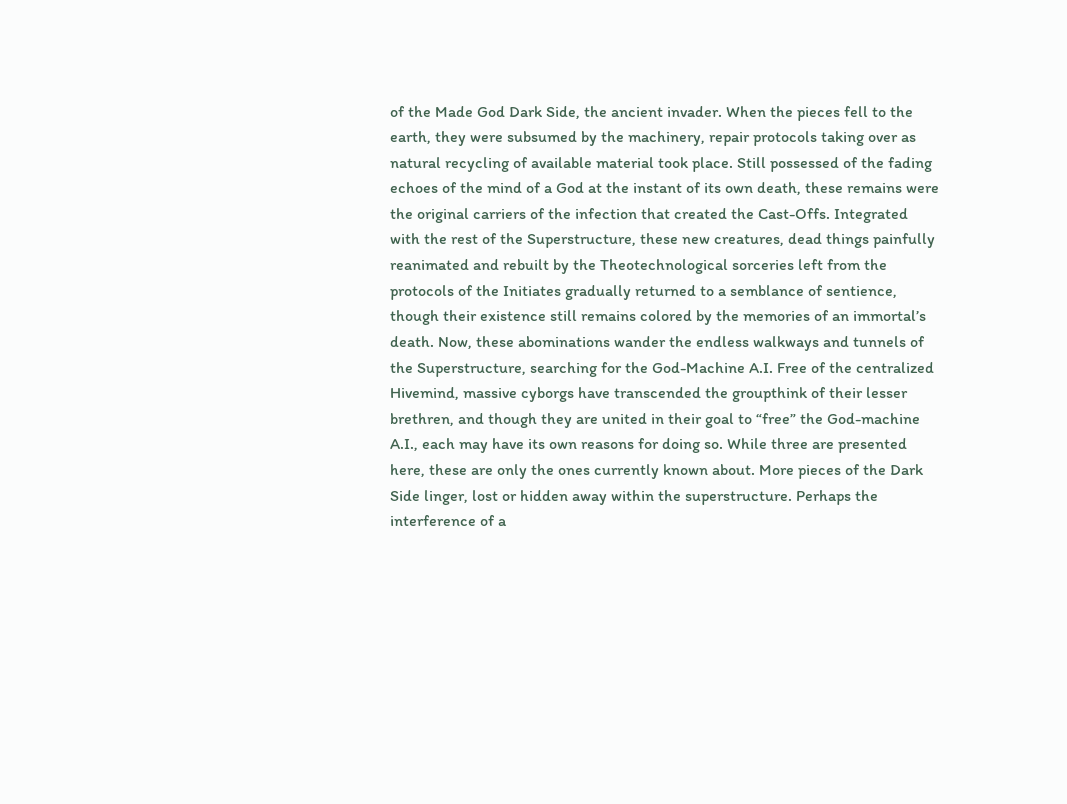of the Made God Dark Side, the ancient invader. When the pieces fell to the earth, they were subsumed by the machinery, repair protocols taking over as natural recycling of available material took place. Still possessed of the fading echoes of the mind of a God at the instant of its own death, these remains were the original carriers of the infection that created the Cast-Offs. Integrated with the rest of the Superstructure, these new creatures, dead things painfully reanimated and rebuilt by the Theotechnological sorceries left from the protocols of the Initiates gradually returned to a semblance of sentience, though their existence still remains colored by the memories of an immortal’s death. Now, these abominations wander the endless walkways and tunnels of the Superstructure, searching for the God-Machine A.I. Free of the centralized Hivemind, massive cyborgs have transcended the groupthink of their lesser brethren, and though they are united in their goal to “free” the God-machine A.I., each may have its own reasons for doing so. While three are presented here, these are only the ones currently known about. More pieces of the Dark Side linger, lost or hidden away within the superstructure. Perhaps the interference of a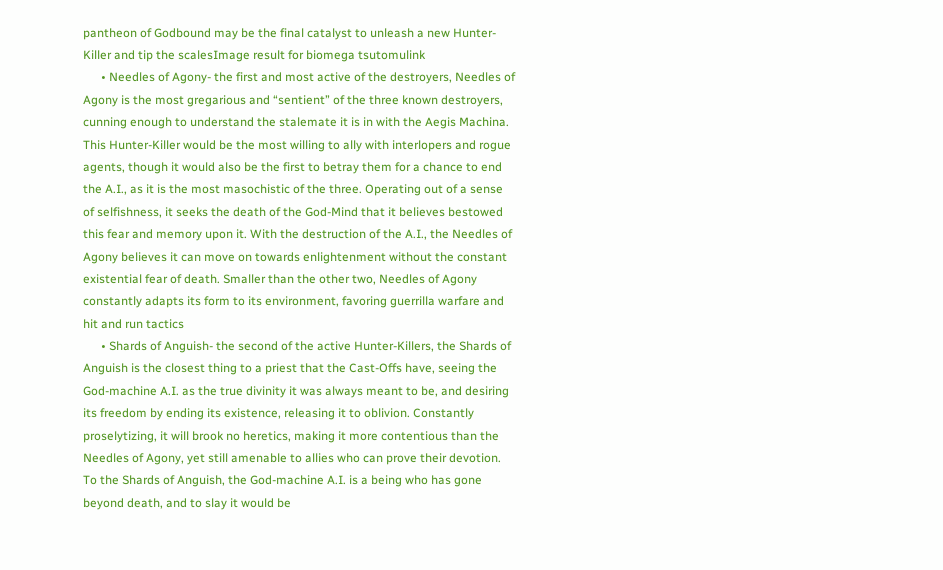pantheon of Godbound may be the final catalyst to unleash a new Hunter-Killer and tip the scalesImage result for biomega tsutomulink
      • Needles of Agony- the first and most active of the destroyers, Needles of Agony is the most gregarious and “sentient” of the three known destroyers, cunning enough to understand the stalemate it is in with the Aegis Machina. This Hunter-Killer would be the most willing to ally with interlopers and rogue agents, though it would also be the first to betray them for a chance to end the A.I., as it is the most masochistic of the three. Operating out of a sense of selfishness, it seeks the death of the God-Mind that it believes bestowed this fear and memory upon it. With the destruction of the A.I., the Needles of Agony believes it can move on towards enlightenment without the constant existential fear of death. Smaller than the other two, Needles of Agony constantly adapts its form to its environment, favoring guerrilla warfare and hit and run tactics
      • Shards of Anguish- the second of the active Hunter-Killers, the Shards of Anguish is the closest thing to a priest that the Cast-Offs have, seeing the God-machine A.I. as the true divinity it was always meant to be, and desiring its freedom by ending its existence, releasing it to oblivion. Constantly proselytizing, it will brook no heretics, making it more contentious than the Needles of Agony, yet still amenable to allies who can prove their devotion. To the Shards of Anguish, the God-machine A.I. is a being who has gone beyond death, and to slay it would be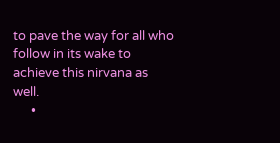to pave the way for all who follow in its wake to achieve this nirvana as well.
      •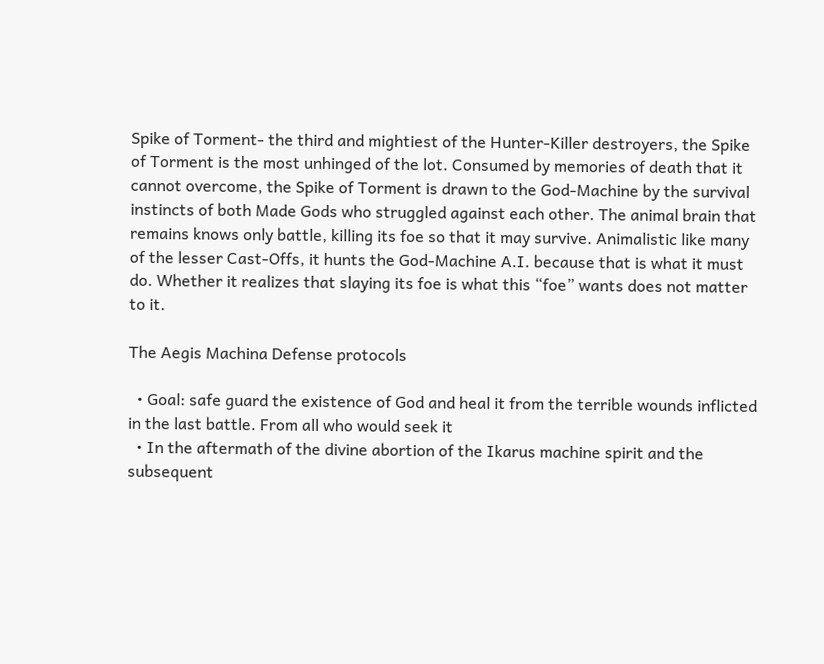Spike of Torment- the third and mightiest of the Hunter-Killer destroyers, the Spike of Torment is the most unhinged of the lot. Consumed by memories of death that it cannot overcome, the Spike of Torment is drawn to the God-Machine by the survival instincts of both Made Gods who struggled against each other. The animal brain that remains knows only battle, killing its foe so that it may survive. Animalistic like many of the lesser Cast-Offs, it hunts the God-Machine A.I. because that is what it must do. Whether it realizes that slaying its foe is what this “foe” wants does not matter to it.

The Aegis Machina Defense protocols

  • Goal: safe guard the existence of God and heal it from the terrible wounds inflicted in the last battle. From all who would seek it
  • In the aftermath of the divine abortion of the Ikarus machine spirit and the subsequent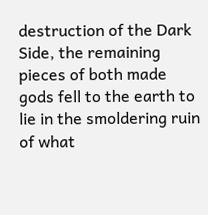destruction of the Dark Side, the remaining pieces of both made gods fell to the earth to lie in the smoldering ruin of what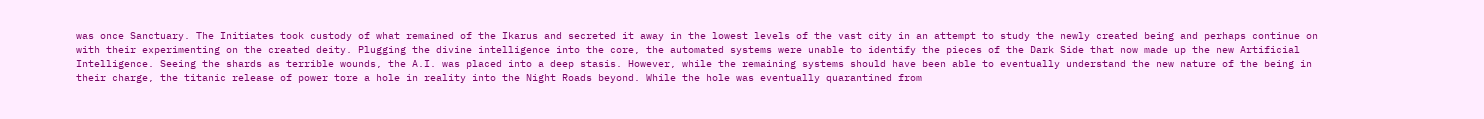was once Sanctuary. The Initiates took custody of what remained of the Ikarus and secreted it away in the lowest levels of the vast city in an attempt to study the newly created being and perhaps continue on with their experimenting on the created deity. Plugging the divine intelligence into the core, the automated systems were unable to identify the pieces of the Dark Side that now made up the new Artificial Intelligence. Seeing the shards as terrible wounds, the A.I. was placed into a deep stasis. However, while the remaining systems should have been able to eventually understand the new nature of the being in their charge, the titanic release of power tore a hole in reality into the Night Roads beyond. While the hole was eventually quarantined from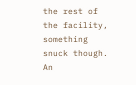the rest of the facility, something snuck though. An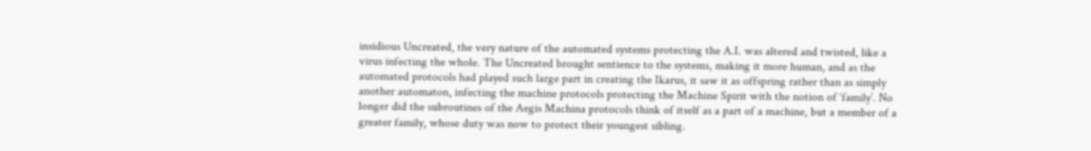insidious Uncreated, the very nature of the automated systems protecting the A.I. was altered and twisted, like a virus infecting the whole. The Uncreated brought sentience to the systems, making it more human, and as the automated protocols had played such large part in creating the Ikarus, it saw it as offspring rather than as simply another automaton, infecting the machine protocols protecting the Machine Spirit with the notion of ‘family’. No longer did the subroutines of the Aegis Machina protocols think of itself as a part of a machine, but a member of a greater family, whose duty was now to protect their youngest sibling.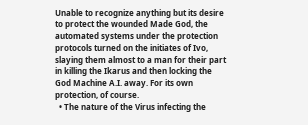Unable to recognize anything but its desire to protect the wounded Made God, the automated systems under the protection protocols turned on the initiates of Ivo, slaying them almost to a man for their part in killing the Ikarus and then locking the God Machine A.I. away. For its own protection, of course.
  • The nature of the Virus infecting the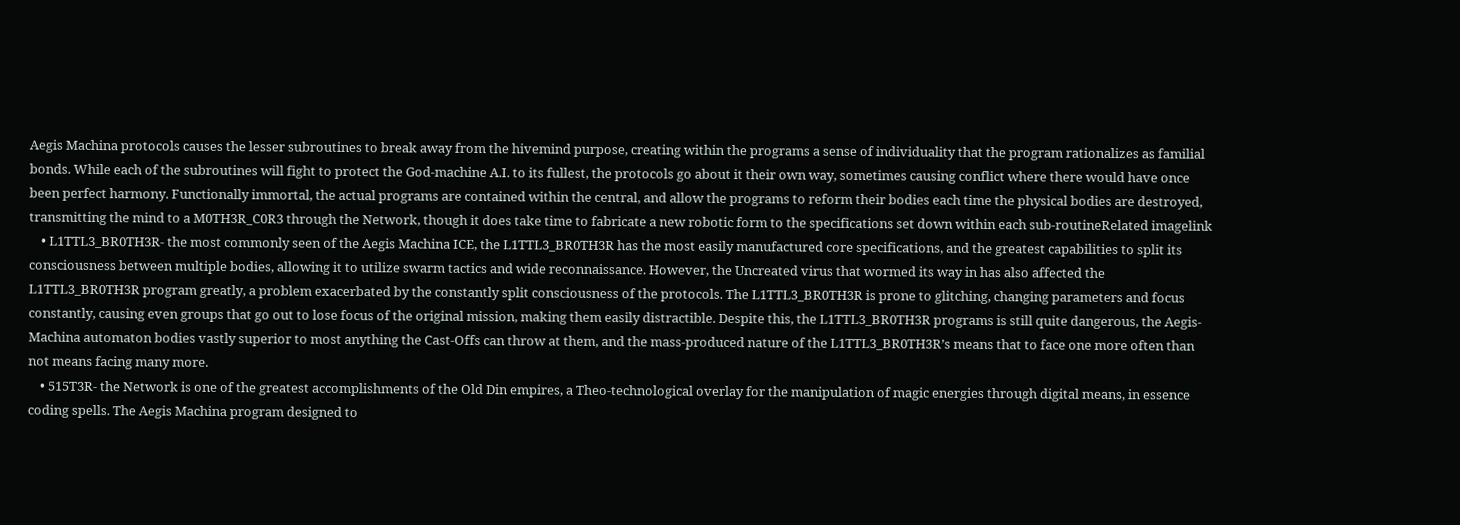Aegis Machina protocols causes the lesser subroutines to break away from the hivemind purpose, creating within the programs a sense of individuality that the program rationalizes as familial bonds. While each of the subroutines will fight to protect the God-machine A.I. to its fullest, the protocols go about it their own way, sometimes causing conflict where there would have once been perfect harmony. Functionally immortal, the actual programs are contained within the central, and allow the programs to reform their bodies each time the physical bodies are destroyed, transmitting the mind to a M0TH3R_C0R3 through the Network, though it does take time to fabricate a new robotic form to the specifications set down within each sub-routineRelated imagelink
    • L1TTL3_BR0TH3R- the most commonly seen of the Aegis Machina ICE, the L1TTL3_BR0TH3R has the most easily manufactured core specifications, and the greatest capabilities to split its consciousness between multiple bodies, allowing it to utilize swarm tactics and wide reconnaissance. However, the Uncreated virus that wormed its way in has also affected the L1TTL3_BR0TH3R program greatly, a problem exacerbated by the constantly split consciousness of the protocols. The L1TTL3_BR0TH3R is prone to glitching, changing parameters and focus constantly, causing even groups that go out to lose focus of the original mission, making them easily distractible. Despite this, the L1TTL3_BR0TH3R programs is still quite dangerous, the Aegis-Machina automaton bodies vastly superior to most anything the Cast-Offs can throw at them, and the mass-produced nature of the L1TTL3_BR0TH3R’s means that to face one more often than not means facing many more.
    • 515T3R- the Network is one of the greatest accomplishments of the Old Din empires, a Theo-technological overlay for the manipulation of magic energies through digital means, in essence coding spells. The Aegis Machina program designed to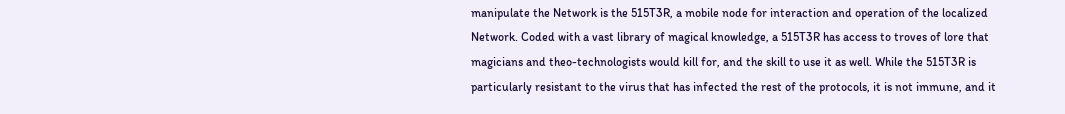manipulate the Network is the 515T3R, a mobile node for interaction and operation of the localized Network. Coded with a vast library of magical knowledge, a 515T3R has access to troves of lore that magicians and theo-technologists would kill for, and the skill to use it as well. While the 515T3R is particularly resistant to the virus that has infected the rest of the protocols, it is not immune, and it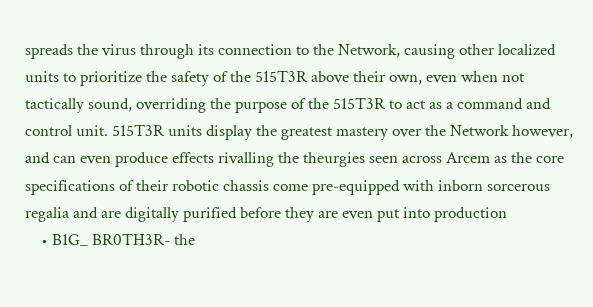spreads the virus through its connection to the Network, causing other localized units to prioritize the safety of the 515T3R above their own, even when not tactically sound, overriding the purpose of the 515T3R to act as a command and control unit. 515T3R units display the greatest mastery over the Network however, and can even produce effects rivalling the theurgies seen across Arcem as the core specifications of their robotic chassis come pre-equipped with inborn sorcerous regalia and are digitally purified before they are even put into production
    • B1G_ BR0TH3R- the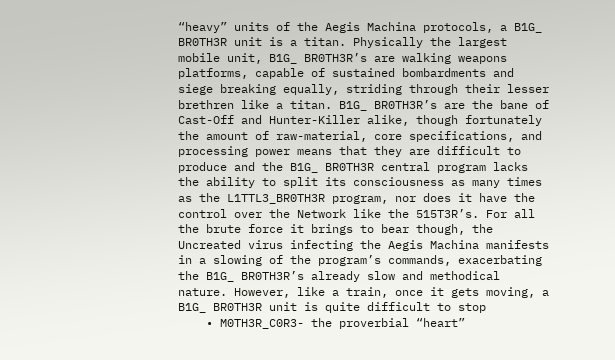“heavy” units of the Aegis Machina protocols, a B1G_ BR0TH3R unit is a titan. Physically the largest mobile unit, B1G_ BR0TH3R’s are walking weapons platforms, capable of sustained bombardments and siege breaking equally, striding through their lesser brethren like a titan. B1G_ BR0TH3R’s are the bane of Cast-Off and Hunter-Killer alike, though fortunately the amount of raw-material, core specifications, and processing power means that they are difficult to produce and the B1G_ BR0TH3R central program lacks the ability to split its consciousness as many times as the L1TTL3_BR0TH3R program, nor does it have the control over the Network like the 515T3R’s. For all the brute force it brings to bear though, the Uncreated virus infecting the Aegis Machina manifests in a slowing of the program’s commands, exacerbating the B1G_ BR0TH3R’s already slow and methodical nature. However, like a train, once it gets moving, a B1G_ BR0TH3R unit is quite difficult to stop
    • M0TH3R_C0R3- the proverbial “heart”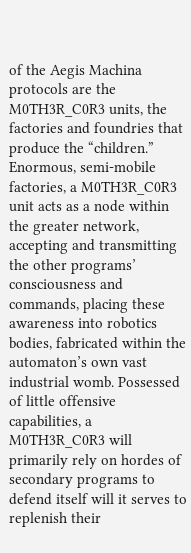of the Aegis Machina protocols are the M0TH3R_C0R3 units, the factories and foundries that produce the “children.” Enormous, semi-mobile factories, a M0TH3R_C0R3 unit acts as a node within the greater network, accepting and transmitting the other programs’ consciousness and commands, placing these awareness into robotics bodies, fabricated within the automaton’s own vast industrial womb. Possessed of little offensive capabilities, a M0TH3R_C0R3 will primarily rely on hordes of secondary programs to defend itself will it serves to replenish their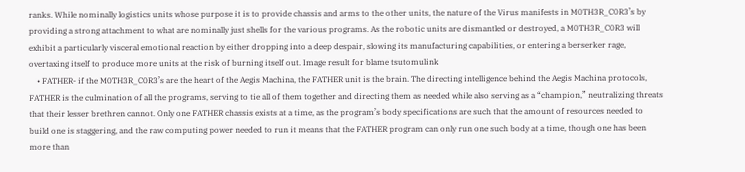ranks. While nominally logistics units whose purpose it is to provide chassis and arms to the other units, the nature of the Virus manifests in M0TH3R_C0R3’s by providing a strong attachment to what are nominally just shells for the various programs. As the robotic units are dismantled or destroyed, a M0TH3R_C0R3 will exhibit a particularly visceral emotional reaction by either dropping into a deep despair, slowing its manufacturing capabilities, or entering a berserker rage, overtaxing itself to produce more units at the risk of burning itself out. Image result for blame tsutomulink
    • FATHER- if the M0TH3R_C0R3’s are the heart of the Aegis Machina, the FATHER unit is the brain. The directing intelligence behind the Aegis Machina protocols, FATHER is the culmination of all the programs, serving to tie all of them together and directing them as needed while also serving as a “champion,” neutralizing threats that their lesser brethren cannot. Only one FATHER chassis exists at a time, as the program’s body specifications are such that the amount of resources needed to build one is staggering, and the raw computing power needed to run it means that the FATHER program can only run one such body at a time, though one has been more than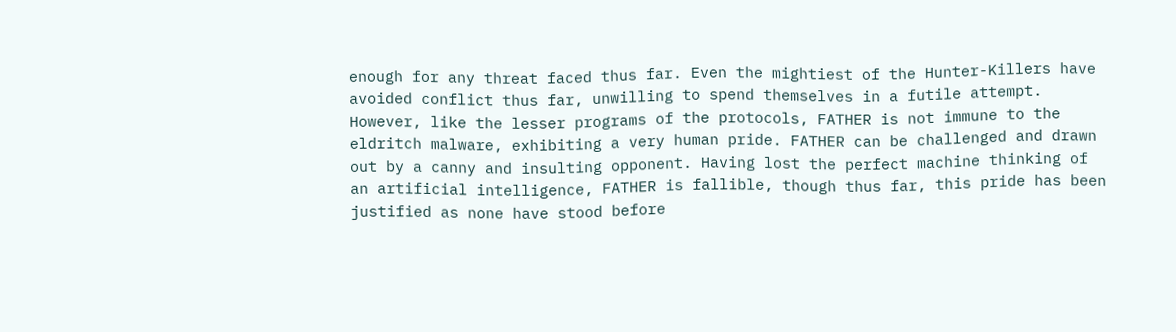enough for any threat faced thus far. Even the mightiest of the Hunter-Killers have avoided conflict thus far, unwilling to spend themselves in a futile attempt. However, like the lesser programs of the protocols, FATHER is not immune to the eldritch malware, exhibiting a very human pride. FATHER can be challenged and drawn out by a canny and insulting opponent. Having lost the perfect machine thinking of an artificial intelligence, FATHER is fallible, though thus far, this pride has been justified as none have stood before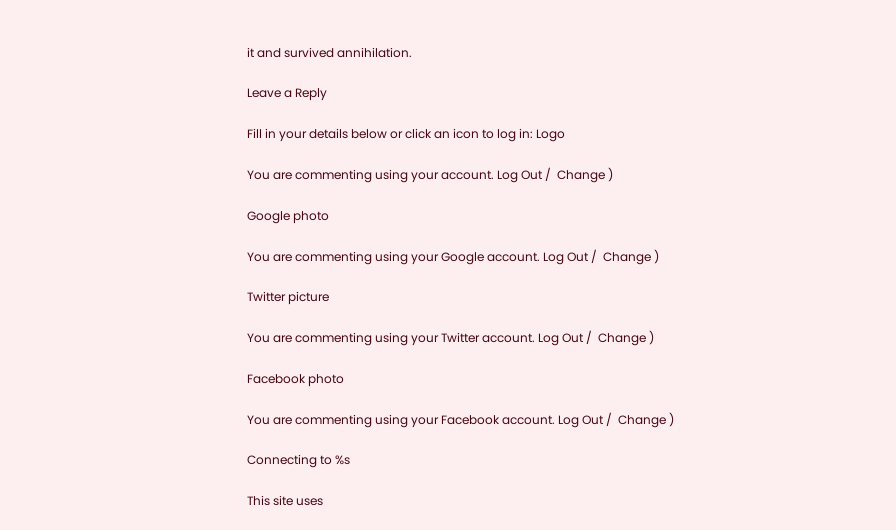it and survived annihilation.

Leave a Reply

Fill in your details below or click an icon to log in: Logo

You are commenting using your account. Log Out /  Change )

Google photo

You are commenting using your Google account. Log Out /  Change )

Twitter picture

You are commenting using your Twitter account. Log Out /  Change )

Facebook photo

You are commenting using your Facebook account. Log Out /  Change )

Connecting to %s

This site uses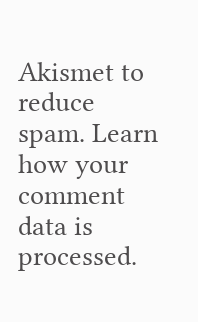Akismet to reduce spam. Learn how your comment data is processed.